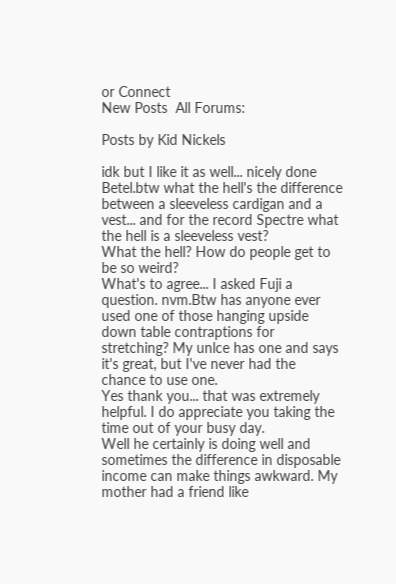or Connect
New Posts  All Forums:

Posts by Kid Nickels

idk but I like it as well... nicely done Betel.btw what the hell's the difference between a sleeveless cardigan and a vest... and for the record Spectre what the hell is a sleeveless vest?
What the hell? How do people get to be so weird?
What's to agree... I asked Fuji a question. nvm.Btw has anyone ever used one of those hanging upside down table contraptions for stretching? My unlce has one and says it's great, but I've never had the chance to use one.
Yes thank you... that was extremely helpful. I do appreciate you taking the time out of your busy day.
Well he certainly is doing well and sometimes the difference in disposable income can make things awkward. My mother had a friend like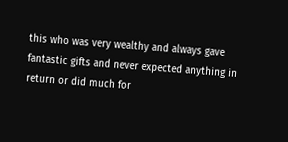this who was very wealthy and always gave fantastic gifts and never expected anything in return or did much for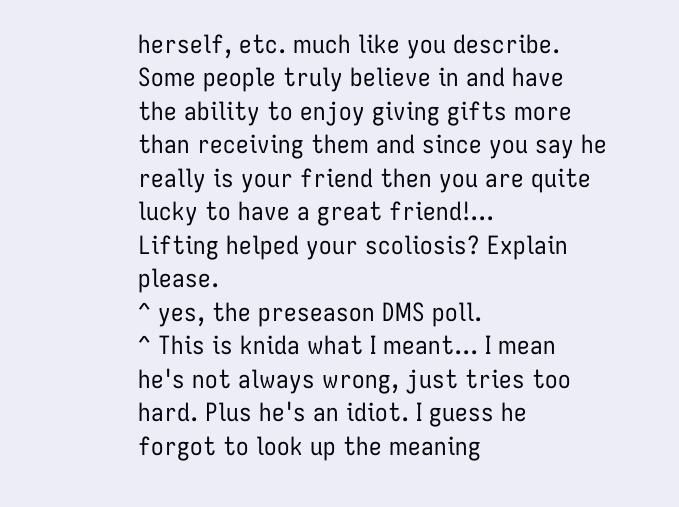herself, etc. much like you describe. Some people truly believe in and have the ability to enjoy giving gifts more than receiving them and since you say he really is your friend then you are quite lucky to have a great friend!...
Lifting helped your scoliosis? Explain please.
^ yes, the preseason DMS poll.
^ This is knida what I meant... I mean he's not always wrong, just tries too hard. Plus he's an idiot. I guess he forgot to look up the meaning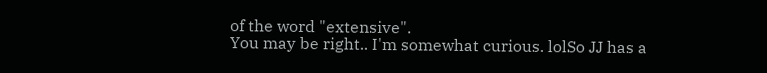of the word "extensive".
You may be right.. I'm somewhat curious. lolSo JJ has a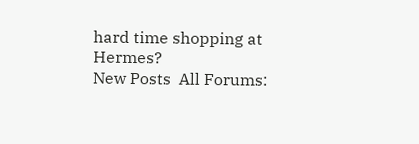hard time shopping at Hermes?
New Posts  All Forums: